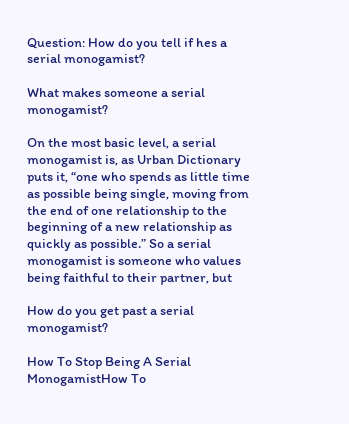Question: How do you tell if hes a serial monogamist?

What makes someone a serial monogamist?

On the most basic level, a serial monogamist is, as Urban Dictionary puts it, “one who spends as little time as possible being single, moving from the end of one relationship to the beginning of a new relationship as quickly as possible.” So a serial monogamist is someone who values being faithful to their partner, but

How do you get past a serial monogamist?

How To Stop Being A Serial MonogamistHow To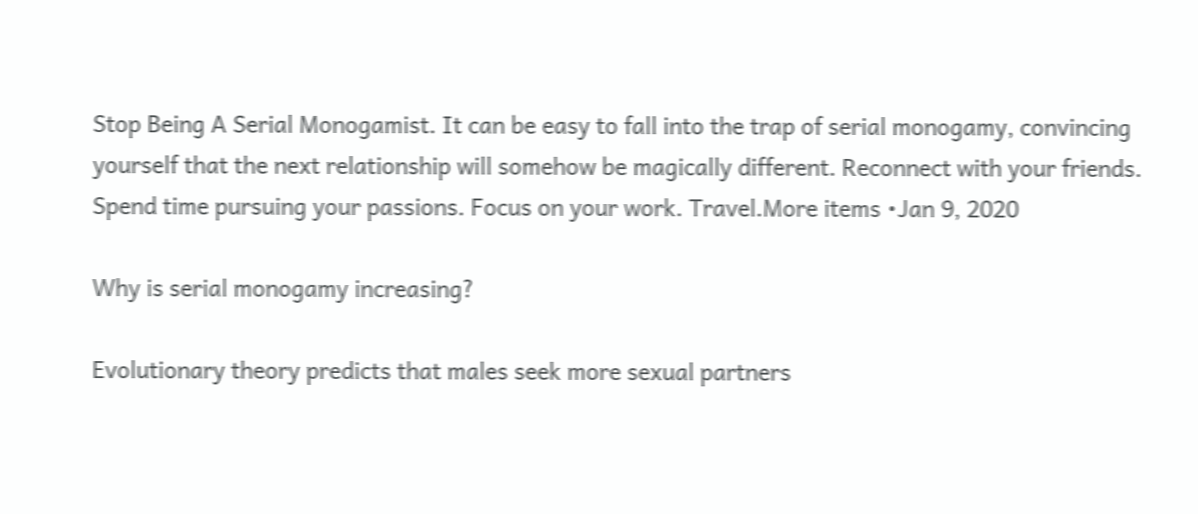Stop Being A Serial Monogamist. It can be easy to fall into the trap of serial monogamy, convincing yourself that the next relationship will somehow be magically different. Reconnect with your friends. Spend time pursuing your passions. Focus on your work. Travel.More items •Jan 9, 2020

Why is serial monogamy increasing?

Evolutionary theory predicts that males seek more sexual partners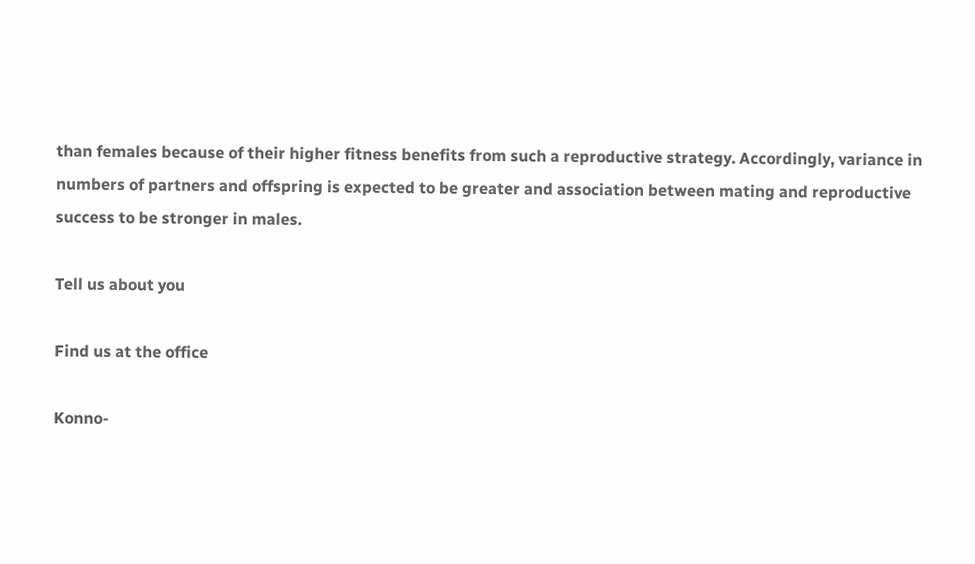than females because of their higher fitness benefits from such a reproductive strategy. Accordingly, variance in numbers of partners and offspring is expected to be greater and association between mating and reproductive success to be stronger in males.

Tell us about you

Find us at the office

Konno-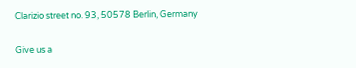Clarizio street no. 93, 50578 Berlin, Germany

Give us a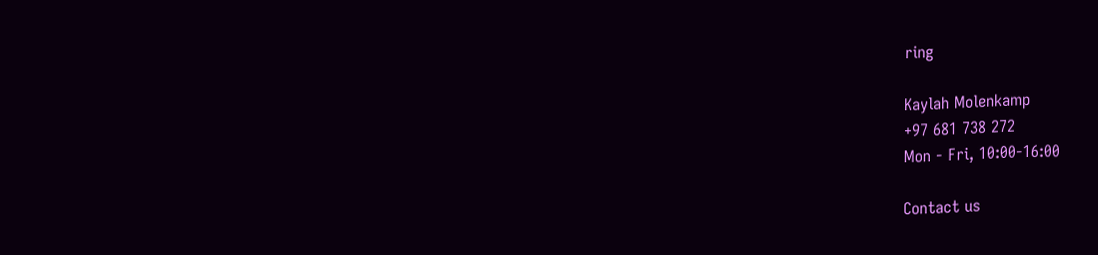ring

Kaylah Molenkamp
+97 681 738 272
Mon - Fri, 10:00-16:00

Contact us